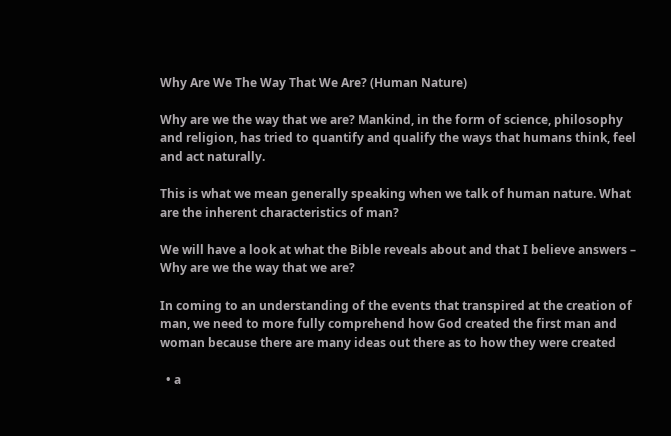Why Are We The Way That We Are? (Human Nature)

Why are we the way that we are? Mankind, in the form of science, philosophy and religion, has tried to quantify and qualify the ways that humans think, feel and act naturally.

This is what we mean generally speaking when we talk of human nature. What are the inherent characteristics of man?

We will have a look at what the Bible reveals about and that I believe answers – Why are we the way that we are?

In coming to an understanding of the events that transpired at the creation of man, we need to more fully comprehend how God created the first man and woman because there are many ideas out there as to how they were created

  • a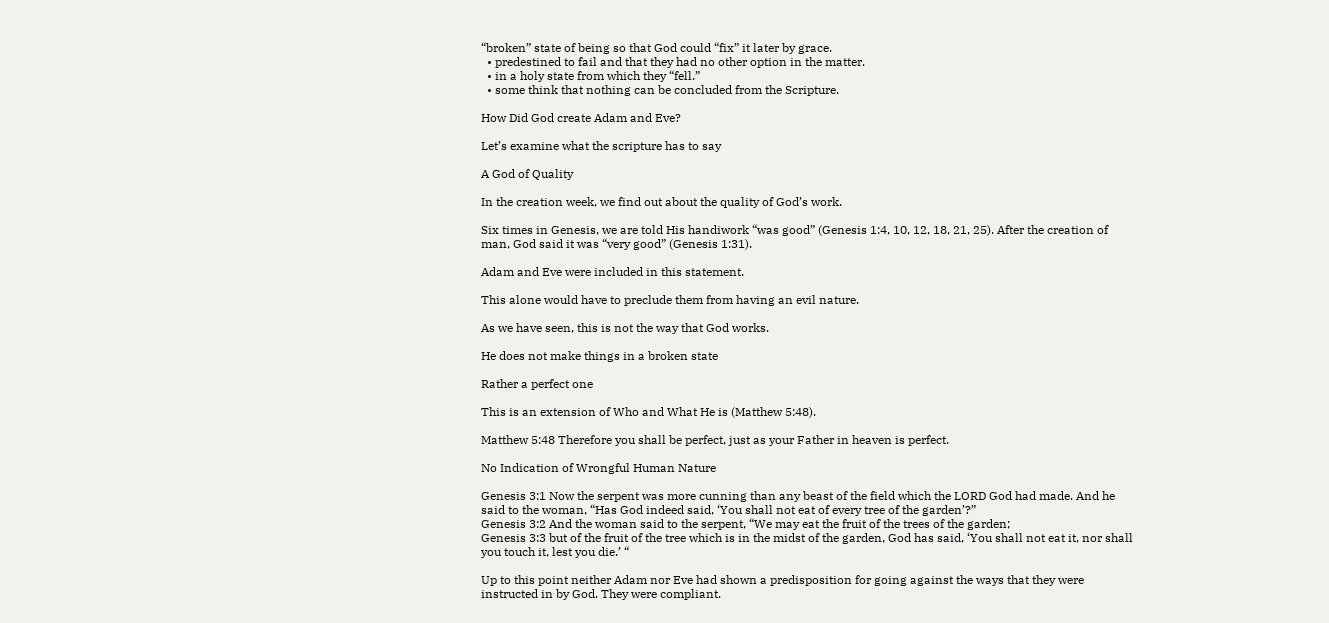“broken” state of being so that God could “fix” it later by grace.
  • predestined to fail and that they had no other option in the matter.
  • in a holy state from which they “fell.”
  • some think that nothing can be concluded from the Scripture.

How Did God create Adam and Eve?

Let’s examine what the scripture has to say

A God of Quality

In the creation week, we find out about the quality of God’s work.

Six times in Genesis, we are told His handiwork “was good” (Genesis 1:4, 10, 12, 18, 21, 25). After the creation of man, God said it was “very good” (Genesis 1:31).

Adam and Eve were included in this statement.

This alone would have to preclude them from having an evil nature.

As we have seen, this is not the way that God works.

He does not make things in a broken state

Rather a perfect one

This is an extension of Who and What He is (Matthew 5:48).

Matthew 5:48 Therefore you shall be perfect, just as your Father in heaven is perfect.

No Indication of Wrongful Human Nature

Genesis 3:1 Now the serpent was more cunning than any beast of the field which the LORD God had made. And he said to the woman, “Has God indeed said, ‘You shall not eat of every tree of the garden’?”
Genesis 3:2 And the woman said to the serpent, “We may eat the fruit of the trees of the garden;
Genesis 3:3 but of the fruit of the tree which is in the midst of the garden, God has said, ‘You shall not eat it, nor shall you touch it, lest you die.’ “

Up to this point neither Adam nor Eve had shown a predisposition for going against the ways that they were instructed in by God. They were compliant.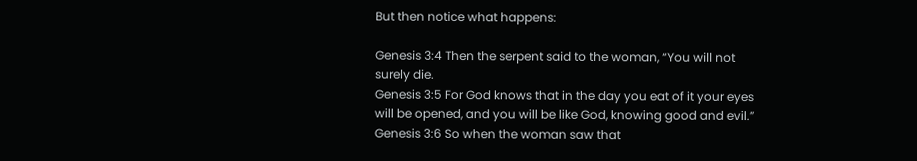But then notice what happens:

Genesis 3:4 Then the serpent said to the woman, “You will not surely die.
Genesis 3:5 For God knows that in the day you eat of it your eyes will be opened, and you will be like God, knowing good and evil.”
Genesis 3:6 So when the woman saw that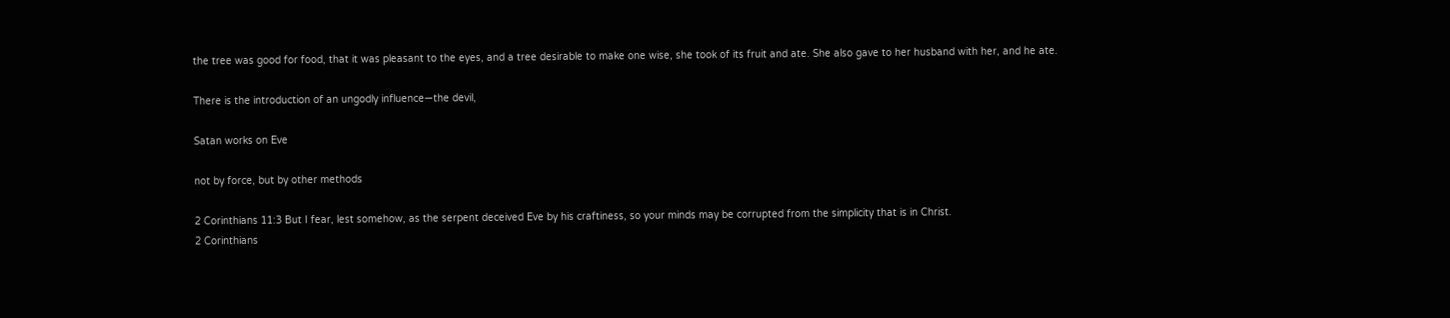the tree was good for food, that it was pleasant to the eyes, and a tree desirable to make one wise, she took of its fruit and ate. She also gave to her husband with her, and he ate.

There is the introduction of an ungodly influence—the devil,

Satan works on Eve

not by force, but by other methods

2 Corinthians 11:3 But I fear, lest somehow, as the serpent deceived Eve by his craftiness, so your minds may be corrupted from the simplicity that is in Christ.
2 Corinthians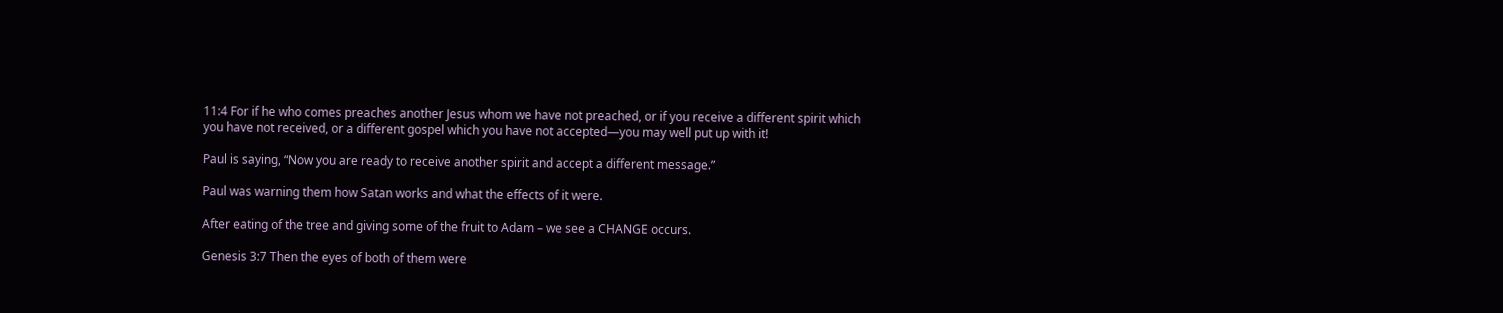11:4 For if he who comes preaches another Jesus whom we have not preached, or if you receive a different spirit which you have not received, or a different gospel which you have not accepted—you may well put up with it!

Paul is saying, “Now you are ready to receive another spirit and accept a different message.”

Paul was warning them how Satan works and what the effects of it were.

After eating of the tree and giving some of the fruit to Adam – we see a CHANGE occurs.

Genesis 3:7 Then the eyes of both of them were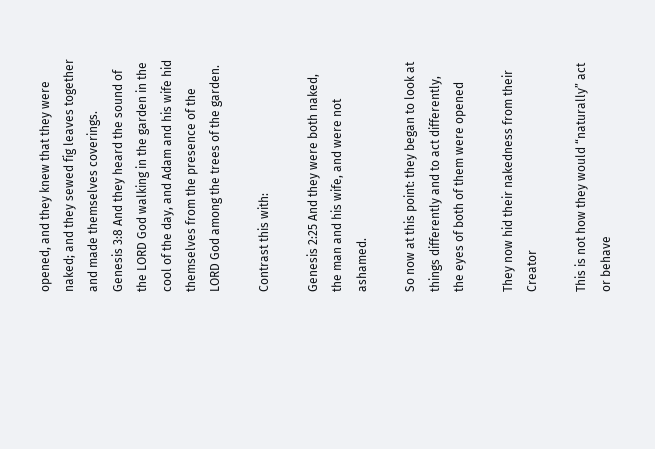opened, and they knew that they were naked; and they sewed fig leaves together and made themselves coverings.
Genesis 3:8 And they heard the sound of the LORD God walking in the garden in the cool of the day, and Adam and his wife hid themselves from the presence of the LORD God among the trees of the garden.

Contrast this with:

Genesis 2:25 And they were both naked, the man and his wife, and were not ashamed.

So now at this point: they began to look at things differently and to act differently, the eyes of both of them were opened

They now hid their nakedness from their Creator

This is not how they would “naturally” act or behave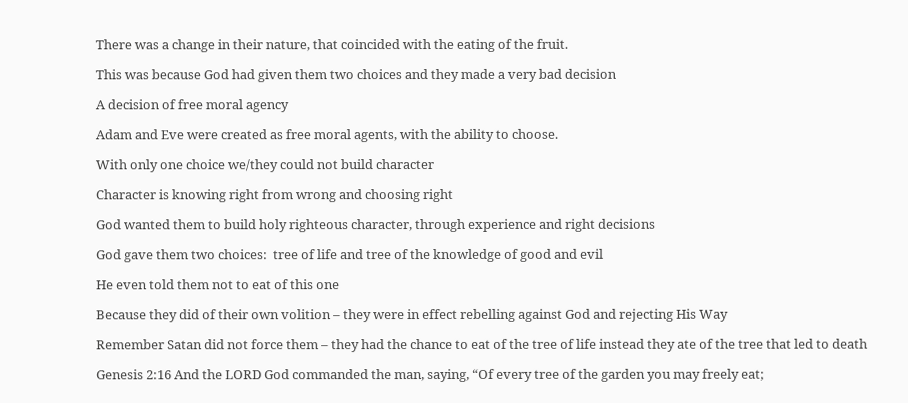There was a change in their nature, that coincided with the eating of the fruit.

This was because God had given them two choices and they made a very bad decision

A decision of free moral agency

Adam and Eve were created as free moral agents, with the ability to choose.

With only one choice we/they could not build character

Character is knowing right from wrong and choosing right

God wanted them to build holy righteous character, through experience and right decisions

God gave them two choices:  tree of life and tree of the knowledge of good and evil

He even told them not to eat of this one

Because they did of their own volition – they were in effect rebelling against God and rejecting His Way

Remember Satan did not force them – they had the chance to eat of the tree of life instead they ate of the tree that led to death

Genesis 2:16 And the LORD God commanded the man, saying, “Of every tree of the garden you may freely eat;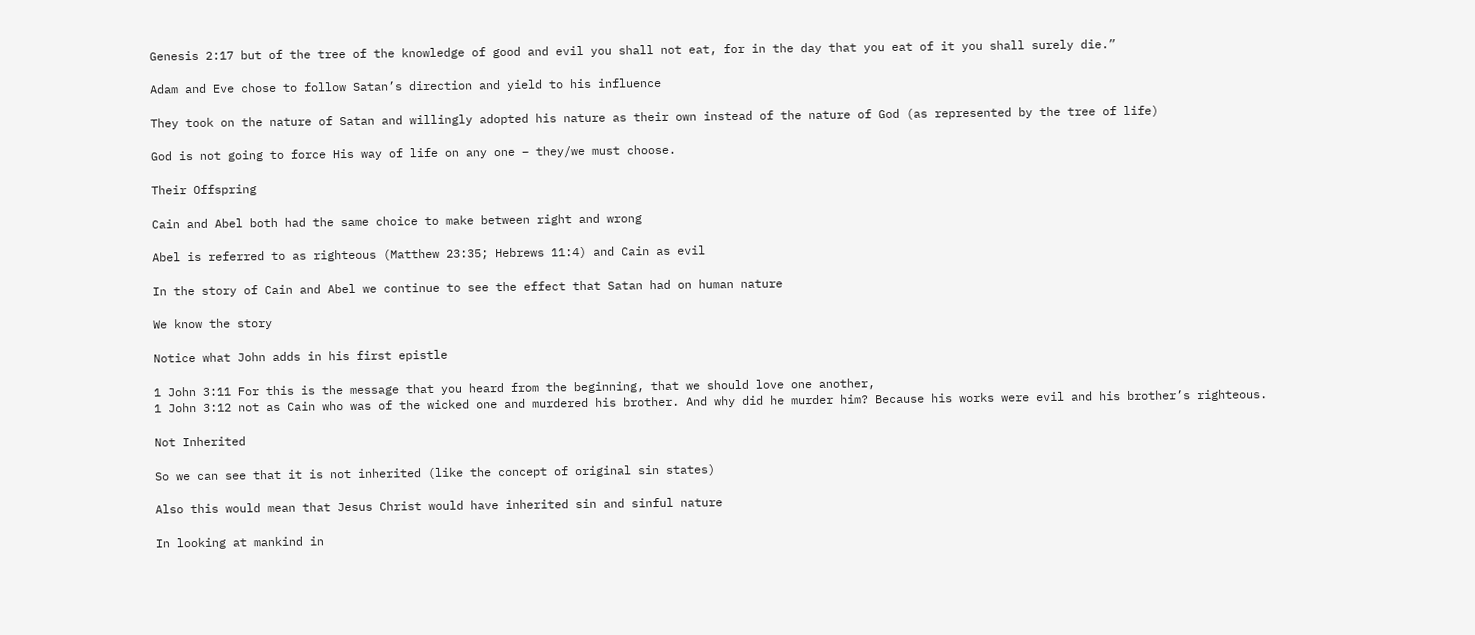Genesis 2:17 but of the tree of the knowledge of good and evil you shall not eat, for in the day that you eat of it you shall surely die.”

Adam and Eve chose to follow Satan’s direction and yield to his influence

They took on the nature of Satan and willingly adopted his nature as their own instead of the nature of God (as represented by the tree of life)

God is not going to force His way of life on any one – they/we must choose.

Their Offspring

Cain and Abel both had the same choice to make between right and wrong

Abel is referred to as righteous (Matthew 23:35; Hebrews 11:4) and Cain as evil

In the story of Cain and Abel we continue to see the effect that Satan had on human nature

We know the story

Notice what John adds in his first epistle

1 John 3:11 For this is the message that you heard from the beginning, that we should love one another,
1 John 3:12 not as Cain who was of the wicked one and murdered his brother. And why did he murder him? Because his works were evil and his brother’s righteous.

Not Inherited

So we can see that it is not inherited (like the concept of original sin states)

Also this would mean that Jesus Christ would have inherited sin and sinful nature

In looking at mankind in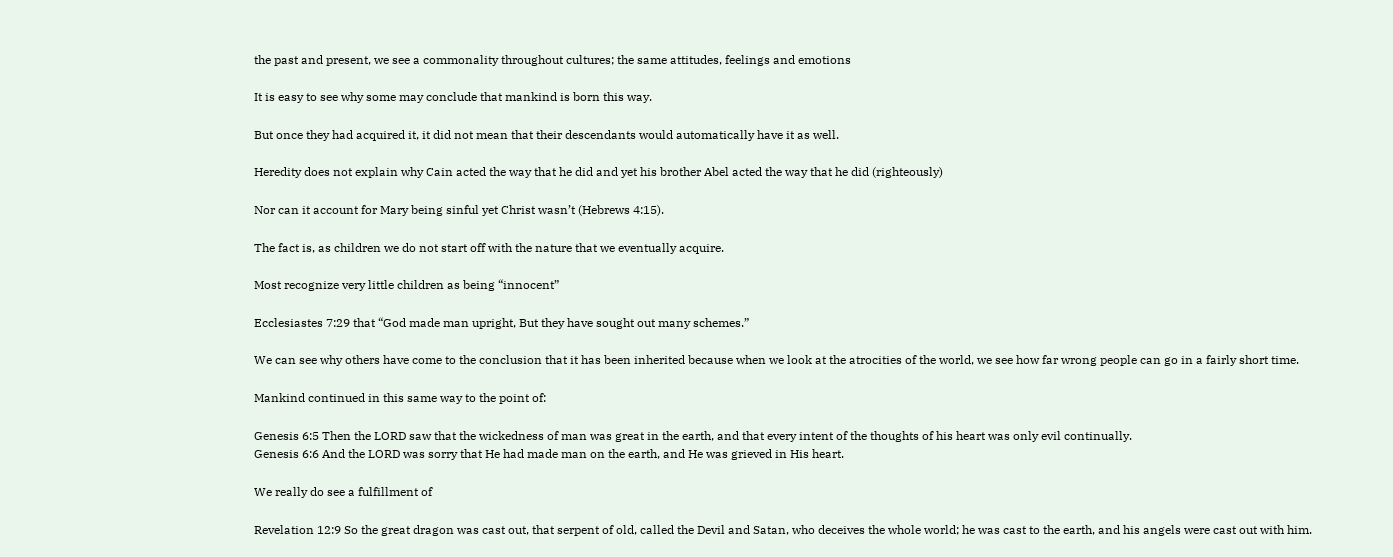the past and present, we see a commonality throughout cultures; the same attitudes, feelings and emotions

It is easy to see why some may conclude that mankind is born this way.

But once they had acquired it, it did not mean that their descendants would automatically have it as well.

Heredity does not explain why Cain acted the way that he did and yet his brother Abel acted the way that he did (righteously)

Nor can it account for Mary being sinful yet Christ wasn’t (Hebrews 4:15).

The fact is, as children we do not start off with the nature that we eventually acquire.

Most recognize very little children as being “innocent”

Ecclesiastes 7:29 that “God made man upright, But they have sought out many schemes.”

We can see why others have come to the conclusion that it has been inherited because when we look at the atrocities of the world, we see how far wrong people can go in a fairly short time.

Mankind continued in this same way to the point of:

Genesis 6:5 Then the LORD saw that the wickedness of man was great in the earth, and that every intent of the thoughts of his heart was only evil continually.
Genesis 6:6 And the LORD was sorry that He had made man on the earth, and He was grieved in His heart.

We really do see a fulfillment of

Revelation 12:9 So the great dragon was cast out, that serpent of old, called the Devil and Satan, who deceives the whole world; he was cast to the earth, and his angels were cast out with him.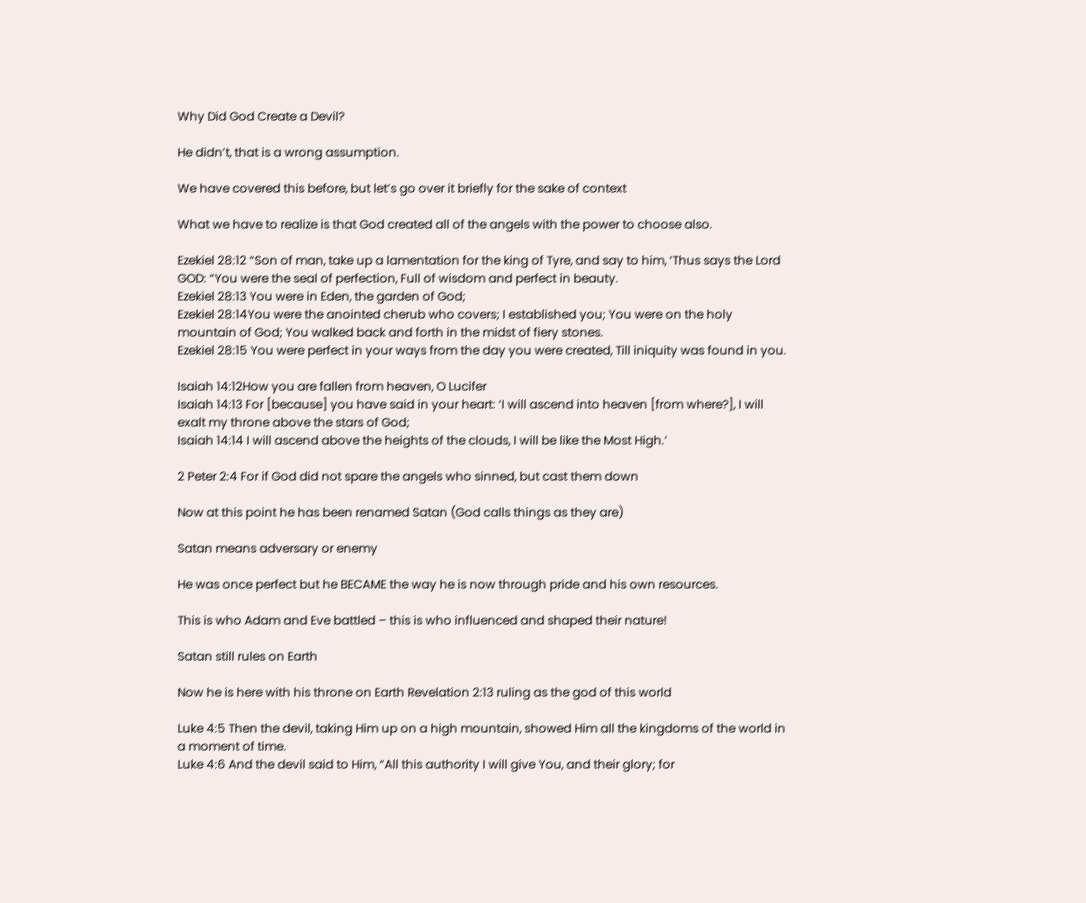Why Did God Create a Devil?

He didn’t, that is a wrong assumption.

We have covered this before, but let’s go over it briefly for the sake of context

What we have to realize is that God created all of the angels with the power to choose also.

Ezekiel 28:12 “Son of man, take up a lamentation for the king of Tyre, and say to him, ‘Thus says the Lord GOD: “You were the seal of perfection, Full of wisdom and perfect in beauty.
Ezekiel 28:13 You were in Eden, the garden of God;
Ezekiel 28:14You were the anointed cherub who covers; I established you; You were on the holy mountain of God; You walked back and forth in the midst of fiery stones.
Ezekiel 28:15 You were perfect in your ways from the day you were created, Till iniquity was found in you.

Isaiah 14:12How you are fallen from heaven, O Lucifer
Isaiah 14:13 For [because] you have said in your heart: ‘I will ascend into heaven [from where?], I will exalt my throne above the stars of God;
Isaiah 14:14 I will ascend above the heights of the clouds, I will be like the Most High.’

2 Peter 2:4 For if God did not spare the angels who sinned, but cast them down

Now at this point he has been renamed Satan (God calls things as they are)

Satan means adversary or enemy

He was once perfect but he BECAME the way he is now through pride and his own resources.

This is who Adam and Eve battled – this is who influenced and shaped their nature!

Satan still rules on Earth

Now he is here with his throne on Earth Revelation 2:13 ruling as the god of this world

Luke 4:5 Then the devil, taking Him up on a high mountain, showed Him all the kingdoms of the world in a moment of time.
Luke 4:6 And the devil said to Him, “All this authority I will give You, and their glory; for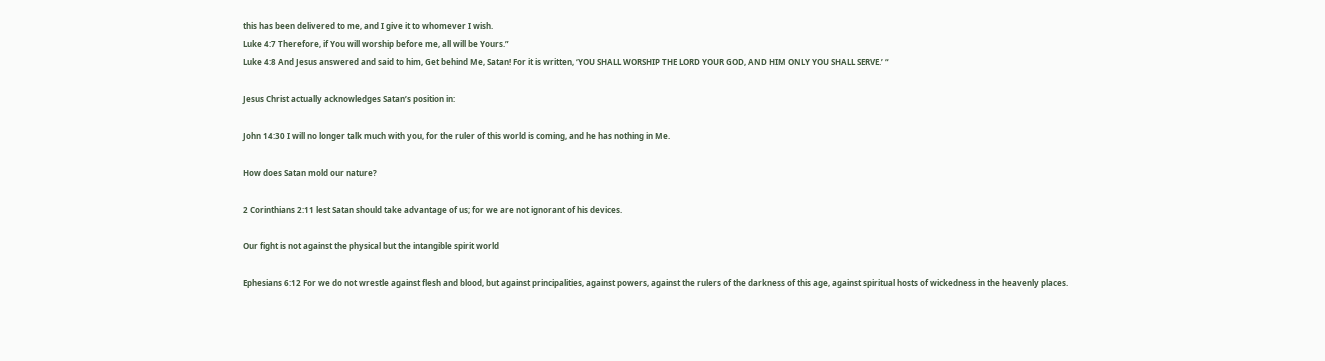this has been delivered to me, and I give it to whomever I wish.
Luke 4:7 Therefore, if You will worship before me, all will be Yours.”
Luke 4:8 And Jesus answered and said to him, Get behind Me, Satan! For it is written, ‘YOU SHALL WORSHIP THE LORD YOUR GOD, AND HIM ONLY YOU SHALL SERVE.’ “

Jesus Christ actually acknowledges Satan’s position in:

John 14:30 I will no longer talk much with you, for the ruler of this world is coming, and he has nothing in Me.

How does Satan mold our nature?

2 Corinthians 2:11 lest Satan should take advantage of us; for we are not ignorant of his devices.

Our fight is not against the physical but the intangible spirit world

Ephesians 6:12 For we do not wrestle against flesh and blood, but against principalities, against powers, against the rulers of the darkness of this age, against spiritual hosts of wickedness in the heavenly places.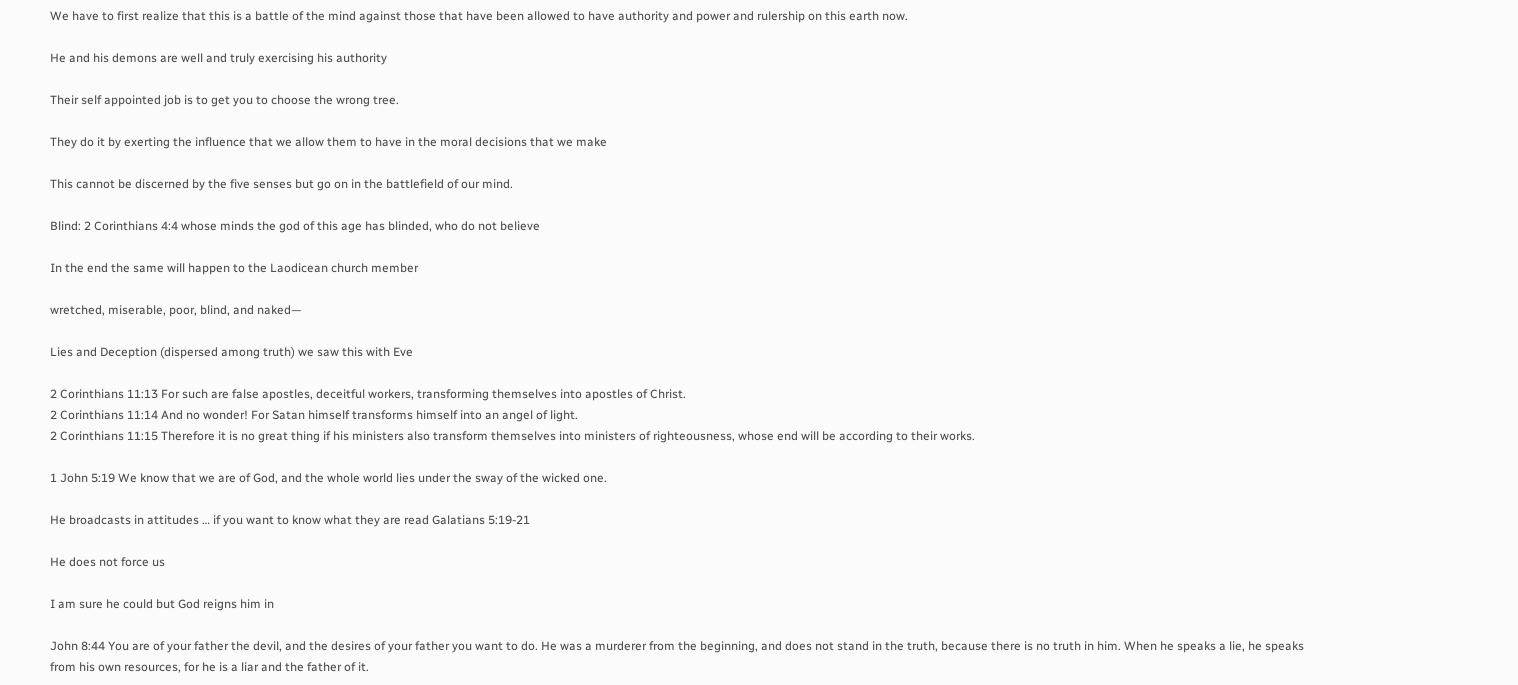We have to first realize that this is a battle of the mind against those that have been allowed to have authority and power and rulership on this earth now.

He and his demons are well and truly exercising his authority

Their self appointed job is to get you to choose the wrong tree.

They do it by exerting the influence that we allow them to have in the moral decisions that we make

This cannot be discerned by the five senses but go on in the battlefield of our mind.

Blind: 2 Corinthians 4:4 whose minds the god of this age has blinded, who do not believe

In the end the same will happen to the Laodicean church member

wretched, miserable, poor, blind, and naked—

Lies and Deception (dispersed among truth) we saw this with Eve

2 Corinthians 11:13 For such are false apostles, deceitful workers, transforming themselves into apostles of Christ.
2 Corinthians 11:14 And no wonder! For Satan himself transforms himself into an angel of light.
2 Corinthians 11:15 Therefore it is no great thing if his ministers also transform themselves into ministers of righteousness, whose end will be according to their works.

1 John 5:19 We know that we are of God, and the whole world lies under the sway of the wicked one.

He broadcasts in attitudes … if you want to know what they are read Galatians 5:19-21

He does not force us

I am sure he could but God reigns him in

John 8:44 You are of your father the devil, and the desires of your father you want to do. He was a murderer from the beginning, and does not stand in the truth, because there is no truth in him. When he speaks a lie, he speaks from his own resources, for he is a liar and the father of it.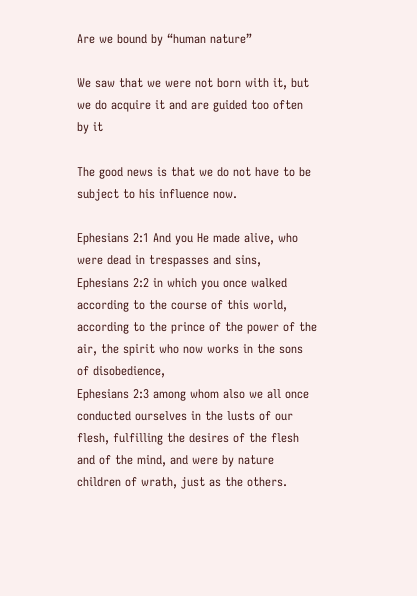Are we bound by “human nature”

We saw that we were not born with it, but we do acquire it and are guided too often by it

The good news is that we do not have to be subject to his influence now.

Ephesians 2:1 And you He made alive, who were dead in trespasses and sins,
Ephesians 2:2 in which you once walked according to the course of this world, according to the prince of the power of the air, the spirit who now works in the sons of disobedience,
Ephesians 2:3 among whom also we all once conducted ourselves in the lusts of our flesh, fulfilling the desires of the flesh and of the mind, and were by nature children of wrath, just as the others.